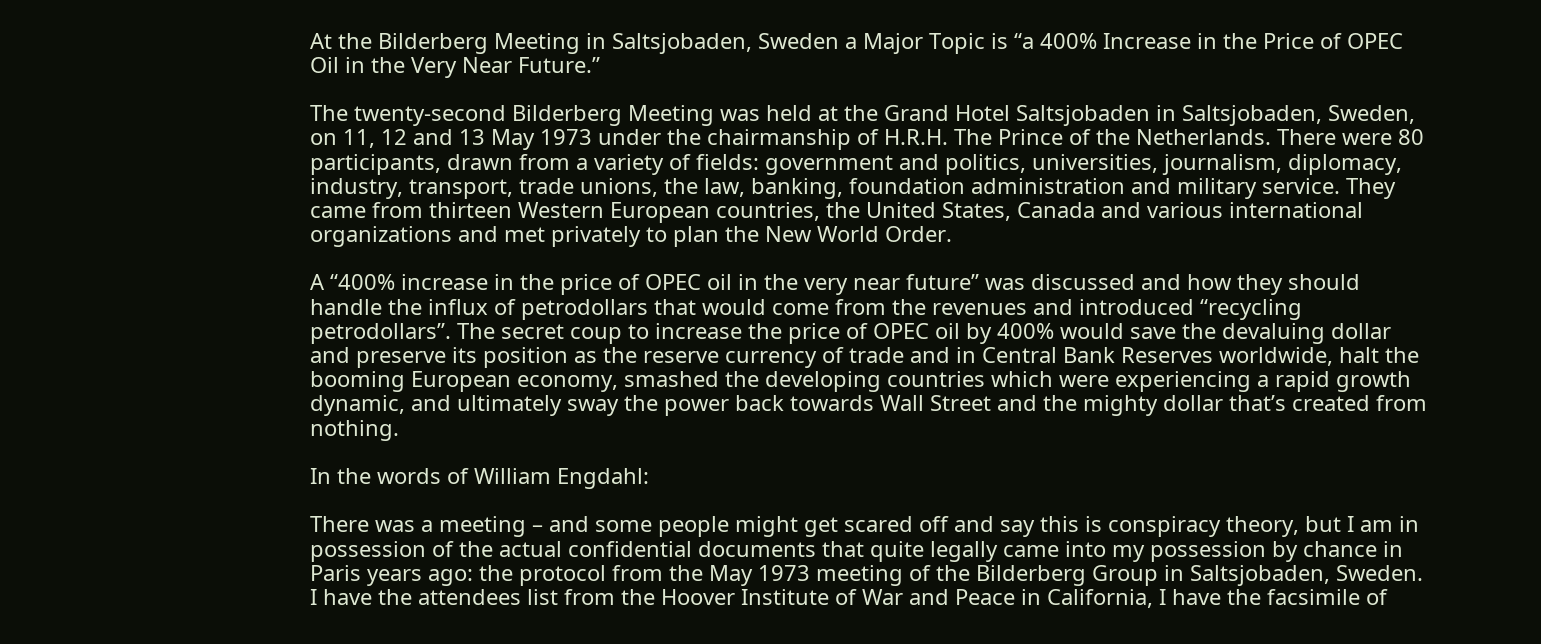At the Bilderberg Meeting in Saltsjobaden, Sweden a Major Topic is “a 400% Increase in the Price of OPEC Oil in the Very Near Future.”

The twenty-second Bilderberg Meeting was held at the Grand Hotel Saltsjobaden in Saltsjobaden, Sweden, on 11, 12 and 13 May 1973 under the chairmanship of H.R.H. The Prince of the Netherlands. There were 80 participants, drawn from a variety of fields: government and politics, universities, journalism, diplomacy, industry, transport, trade unions, the law, banking, foundation administration and military service. They came from thirteen Western European countries, the United States, Canada and various international organizations and met privately to plan the New World Order.

A “400% increase in the price of OPEC oil in the very near future” was discussed and how they should handle the influx of petrodollars that would come from the revenues and introduced “recycling petrodollars”. The secret coup to increase the price of OPEC oil by 400% would save the devaluing dollar and preserve its position as the reserve currency of trade and in Central Bank Reserves worldwide, halt the booming European economy, smashed the developing countries which were experiencing a rapid growth dynamic, and ultimately sway the power back towards Wall Street and the mighty dollar that’s created from nothing.

In the words of William Engdahl:

There was a meeting – and some people might get scared off and say this is conspiracy theory, but I am in possession of the actual confidential documents that quite legally came into my possession by chance in Paris years ago: the protocol from the May 1973 meeting of the Bilderberg Group in Saltsjobaden, Sweden. I have the attendees list from the Hoover Institute of War and Peace in California, I have the facsimile of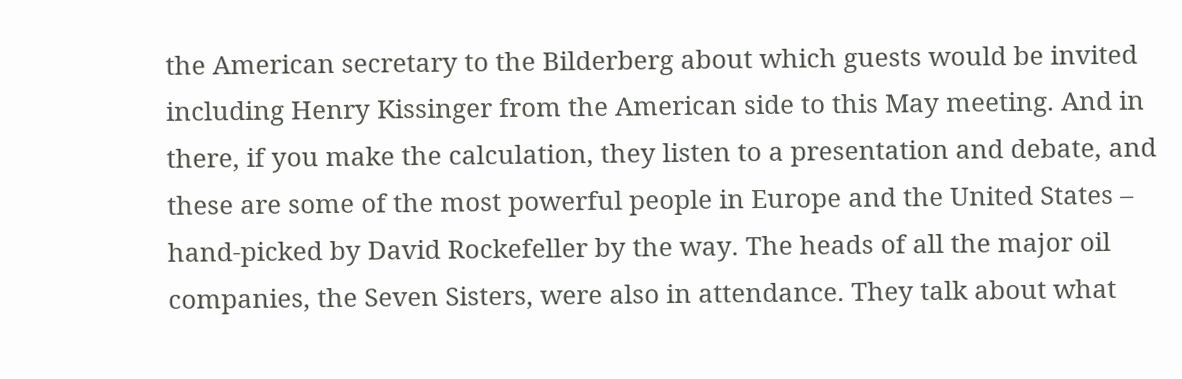the American secretary to the Bilderberg about which guests would be invited including Henry Kissinger from the American side to this May meeting. And in there, if you make the calculation, they listen to a presentation and debate, and these are some of the most powerful people in Europe and the United States – hand-picked by David Rockefeller by the way. The heads of all the major oil companies, the Seven Sisters, were also in attendance. They talk about what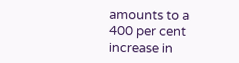amounts to a 400 per cent increase in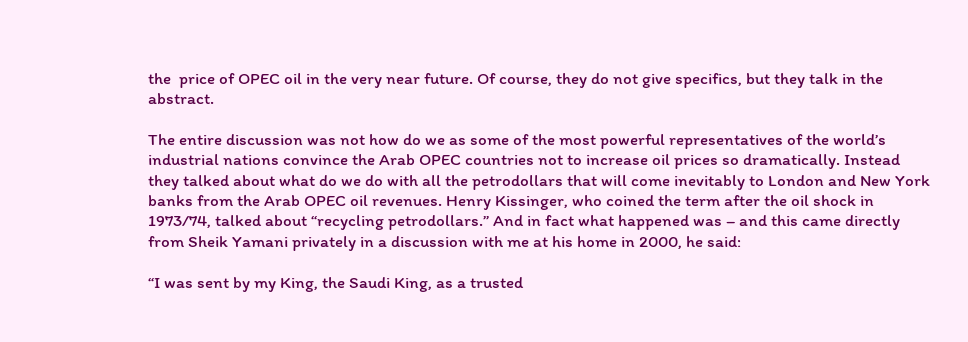the  price of OPEC oil in the very near future. Of course, they do not give specifics, but they talk in the abstract.

The entire discussion was not how do we as some of the most powerful representatives of the world’s industrial nations convince the Arab OPEC countries not to increase oil prices so dramatically. Instead they talked about what do we do with all the petrodollars that will come inevitably to London and New York banks from the Arab OPEC oil revenues. Henry Kissinger, who coined the term after the oil shock in 1973/74, talked about “recycling petrodollars.” And in fact what happened was – and this came directly from Sheik Yamani privately in a discussion with me at his home in 2000, he said:

“I was sent by my King, the Saudi King, as a trusted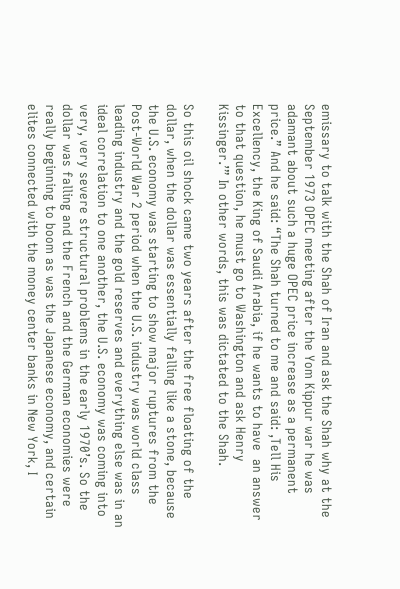emissary to talk with the Shah of Iran and ask the Shah why at the September 1973 OPEC meeting after the Yom Kippur war he was adamant about such a huge OPEC price increase as a permanent price.” And he said: “The Shah turned to me and said: ‚Tell His Excellency, the King of Saudi Arabia, if he wants to have  an answer to that question, he must go to Washington and ask Henry Kissinger.’” In other words, this was dictated to the Shah.

So this oil shock came two years after the free floating of the dollar, when the dollar was essentially falling like a stone, because the U.S. economy was starting to show major ruptures from the Post-World War 2 period when the U.S. industry was world class leading industry and the gold reserves and everything else was in an ideal correlation to one another, the U.S. economy was coming into very, very severe structural problems in the early 1970’s. So the dollar was falling and the French and the German economies were really beginning to boom as was the Japanese economy, and certain elites connected with the money center banks in New York, I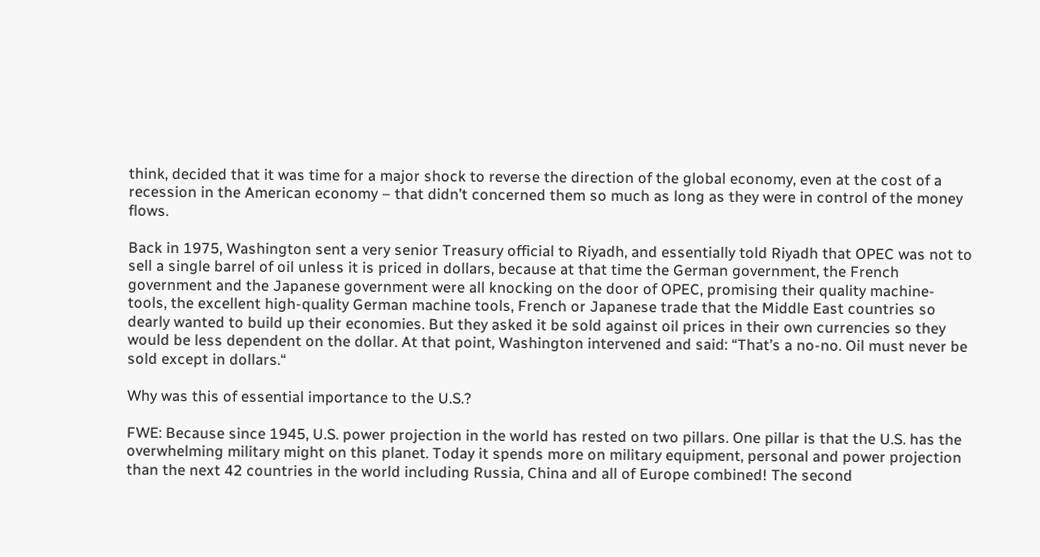think, decided that it was time for a major shock to reverse the direction of the global economy, even at the cost of a recession in the American economy – that didn’t concerned them so much as long as they were in control of the money flows.

Back in 1975, Washington sent a very senior Treasury official to Riyadh, and essentially told Riyadh that OPEC was not to sell a single barrel of oil unless it is priced in dollars, because at that time the German government, the French government and the Japanese government were all knocking on the door of OPEC, promising their quality machine-tools, the excellent high-quality German machine tools, French or Japanese trade that the Middle East countries so dearly wanted to build up their economies. But they asked it be sold against oil prices in their own currencies so they would be less dependent on the dollar. At that point, Washington intervened and said: “That’s a no-no. Oil must never be sold except in dollars.“

Why was this of essential importance to the U.S.?

FWE: Because since 1945, U.S. power projection in the world has rested on two pillars. One pillar is that the U.S. has the overwhelming military might on this planet. Today it spends more on military equipment, personal and power projection than the next 42 countries in the world including Russia, China and all of Europe combined! The second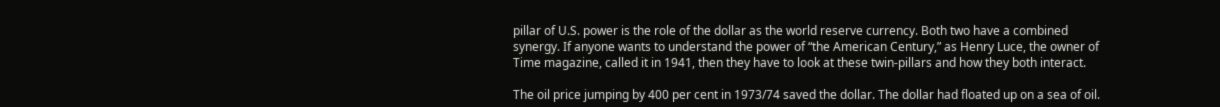pillar of U.S. power is the role of the dollar as the world reserve currency. Both two have a combined synergy. If anyone wants to understand the power of “the American Century,” as Henry Luce, the owner of Time magazine, called it in 1941, then they have to look at these twin-pillars and how they both interact.

The oil price jumping by 400 per cent in 1973/74 saved the dollar. The dollar had floated up on a sea of oil.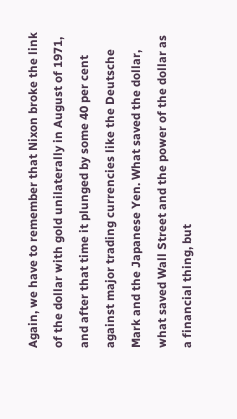Again, we have to remember that Nixon broke the link of the dollar with gold unilaterally in August of 1971, and after that time it plunged by some 40 per cent against major trading currencies like the Deutsche Mark and the Japanese Yen. What saved the dollar, what saved Wall Street and the power of the dollar as a financial thing, but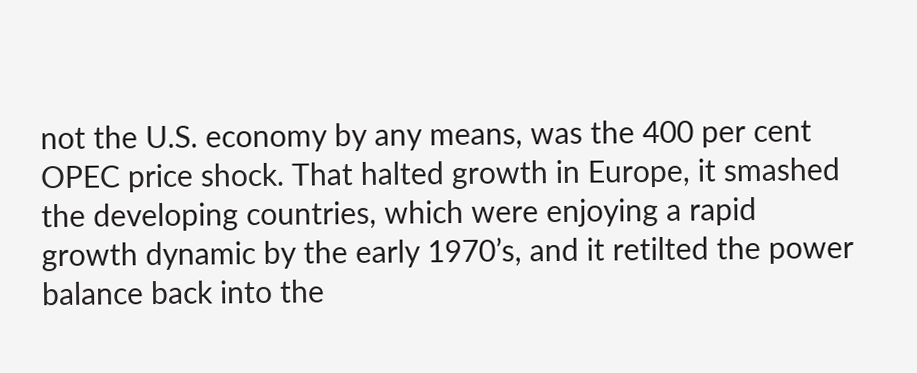not the U.S. economy by any means, was the 400 per cent OPEC price shock. That halted growth in Europe, it smashed the developing countries, which were enjoying a rapid growth dynamic by the early 1970’s, and it retilted the power balance back into the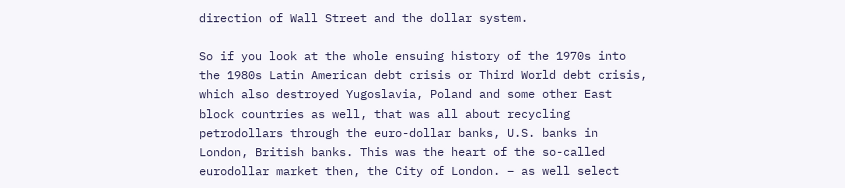direction of Wall Street and the dollar system.

So if you look at the whole ensuing history of the 1970s into the 1980s Latin American debt crisis or Third World debt crisis, which also destroyed Yugoslavia, Poland and some other East block countries as well, that was all about recycling petrodollars through the euro-dollar banks, U.S. banks in London, British banks. This was the heart of the so-called eurodollar market then, the City of London. – as well select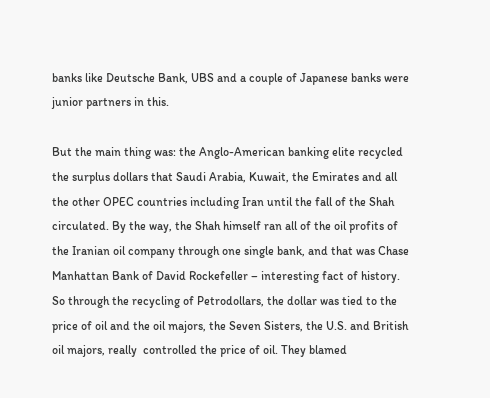banks like Deutsche Bank, UBS and a couple of Japanese banks were junior partners in this.

But the main thing was: the Anglo-American banking elite recycled the surplus dollars that Saudi Arabia, Kuwait, the Emirates and all the other OPEC countries including Iran until the fall of the Shah circulated. By the way, the Shah himself ran all of the oil profits of the Iranian oil company through one single bank, and that was Chase Manhattan Bank of David Rockefeller – interesting fact of history. So through the recycling of Petrodollars, the dollar was tied to the price of oil and the oil majors, the Seven Sisters, the U.S. and British oil majors, really  controlled the price of oil. They blamed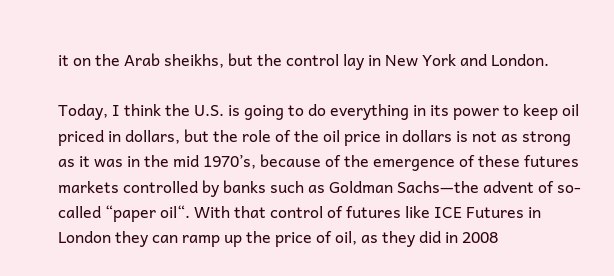it on the Arab sheikhs, but the control lay in New York and London.

Today, I think the U.S. is going to do everything in its power to keep oil priced in dollars, but the role of the oil price in dollars is not as strong as it was in the mid 1970’s, because of the emergence of these futures markets controlled by banks such as Goldman Sachs—the advent of so-called “paper oil“. With that control of futures like ICE Futures in London they can ramp up the price of oil, as they did in 2008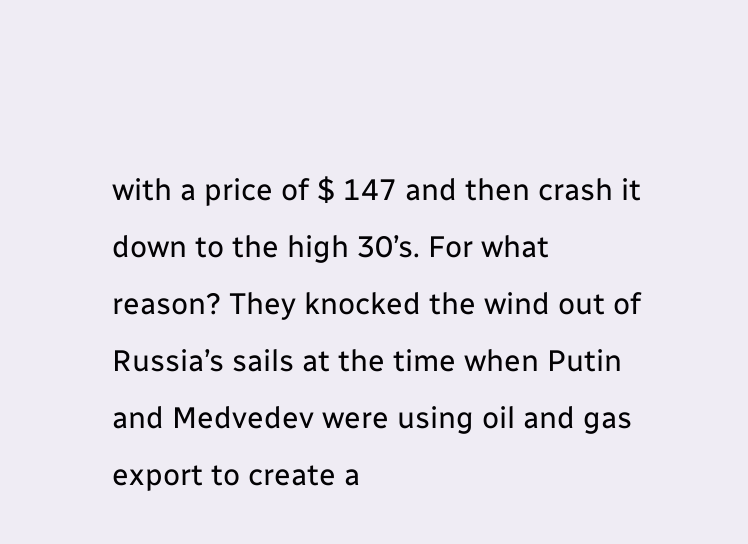with a price of $ 147 and then crash it down to the high 30’s. For what reason? They knocked the wind out of Russia’s sails at the time when Putin and Medvedev were using oil and gas export to create a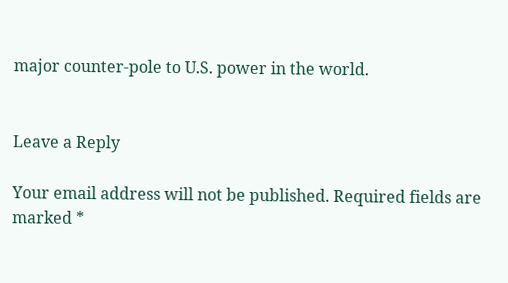major counter-pole to U.S. power in the world.


Leave a Reply

Your email address will not be published. Required fields are marked *